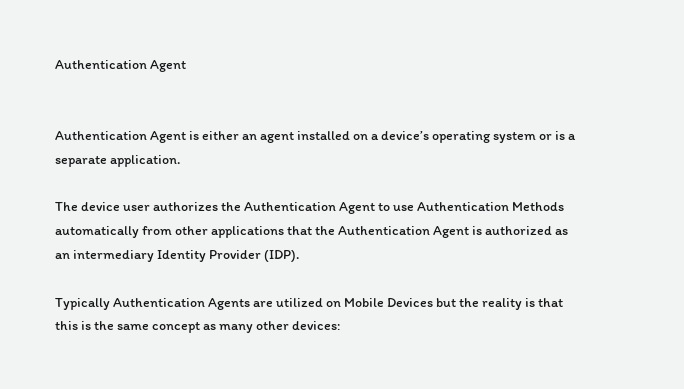Authentication Agent


Authentication Agent is either an agent installed on a device’s operating system or is a separate application.

The device user authorizes the Authentication Agent to use Authentication Methods automatically from other applications that the Authentication Agent is authorized as an intermediary Identity Provider (IDP).

Typically Authentication Agents are utilized on Mobile Devices but the reality is that this is the same concept as many other devices: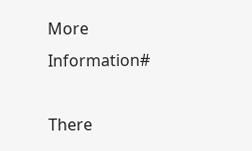More Information#

There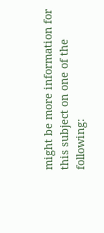might be more information for this subject on one of the following: